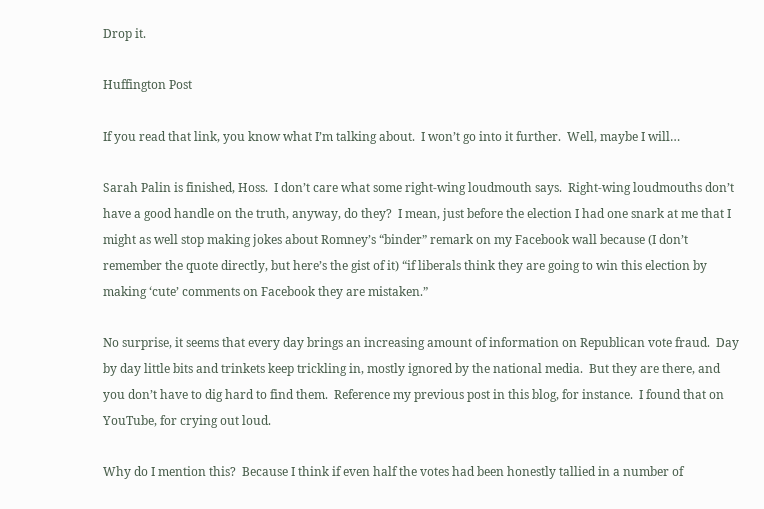Drop it.

Huffington Post

If you read that link, you know what I’m talking about.  I won’t go into it further.  Well, maybe I will…

Sarah Palin is finished, Hoss.  I don’t care what some right-wing loudmouth says.  Right-wing loudmouths don’t have a good handle on the truth, anyway, do they?  I mean, just before the election I had one snark at me that I might as well stop making jokes about Romney’s “binder” remark on my Facebook wall because (I don’t remember the quote directly, but here’s the gist of it) “if liberals think they are going to win this election by making ‘cute’ comments on Facebook they are mistaken.”

No surprise, it seems that every day brings an increasing amount of information on Republican vote fraud.  Day by day little bits and trinkets keep trickling in, mostly ignored by the national media.  But they are there, and you don’t have to dig hard to find them.  Reference my previous post in this blog, for instance.  I found that on YouTube, for crying out loud.

Why do I mention this?  Because I think if even half the votes had been honestly tallied in a number of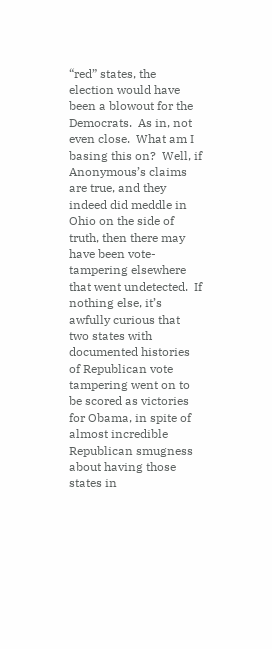“red” states, the election would have been a blowout for the Democrats.  As in, not even close.  What am I basing this on?  Well, if Anonymous’s claims are true, and they indeed did meddle in Ohio on the side of truth, then there may have been vote-tampering elsewhere that went undetected.  If nothing else, it’s awfully curious that two states with documented histories of Republican vote tampering went on to be scored as victories for Obama, in spite of almost incredible Republican smugness about having those states in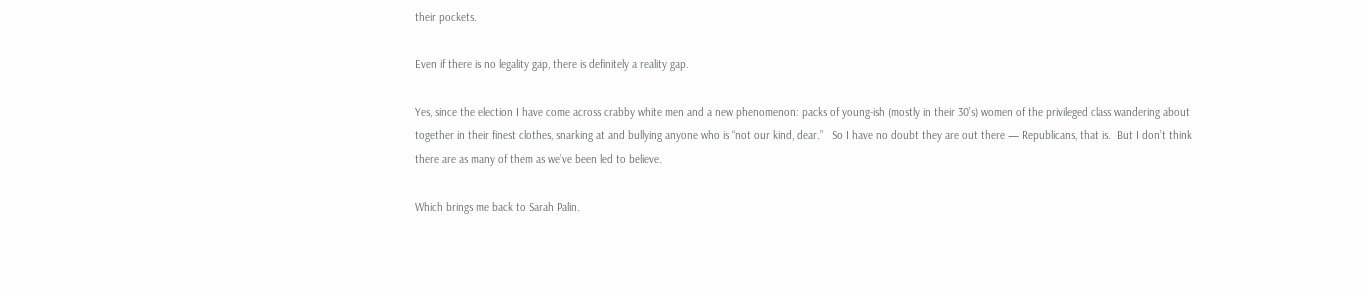their pockets.

Even if there is no legality gap, there is definitely a reality gap.

Yes, since the election I have come across crabby white men and a new phenomenon: packs of young-ish (mostly in their 30’s) women of the privileged class wandering about together in their finest clothes, snarking at and bullying anyone who is “not our kind, dear.”   So I have no doubt they are out there — Republicans, that is.  But I don’t think there are as many of them as we’ve been led to believe.

Which brings me back to Sarah Palin.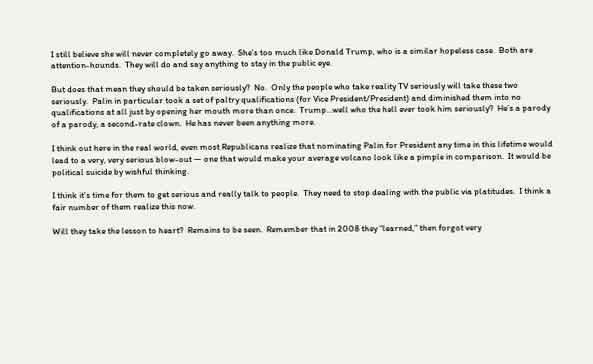I still believe she will never completely go away.  She’s too much like Donald Trump, who is a similar hopeless case.  Both are attention-hounds.  They will do and say anything to stay in the public eye.

But does that mean they should be taken seriously?  No.  Only the people who take reality TV seriously will take these two seriously.  Palin in particular took a set of paltry qualifications (for Vice President/President) and diminished them into no qualifications at all just by opening her mouth more than once.  Trump…well who the hell ever took him seriously?  He’s a parody of a parody, a second-rate clown.  He has never been anything more.

I think out here in the real world, even most Republicans realize that nominating Palin for President any time in this lifetime would lead to a very, very serious blow-out — one that would make your average volcano look like a pimple in comparison.  It would be political suicide by wishful thinking.

I think it’s time for them to get serious and really talk to people.  They need to stop dealing with the public via platitudes.  I think a fair number of them realize this now.

Will they take the lesson to heart?  Remains to be seen.  Remember that in 2008 they “learned,” then forgot very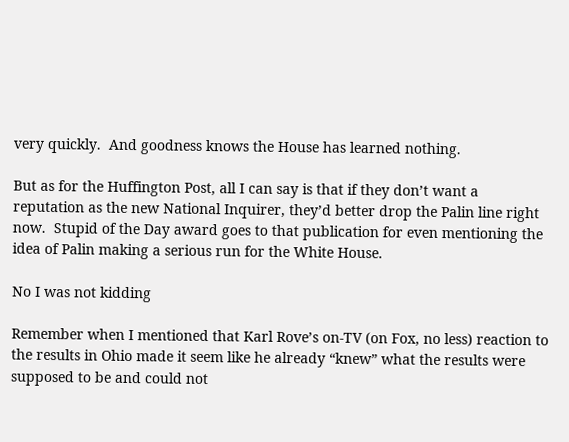very quickly.  And goodness knows the House has learned nothing.

But as for the Huffington Post, all I can say is that if they don’t want a reputation as the new National Inquirer, they’d better drop the Palin line right now.  Stupid of the Day award goes to that publication for even mentioning the idea of Palin making a serious run for the White House.

No I was not kidding

Remember when I mentioned that Karl Rove’s on-TV (on Fox, no less) reaction to the results in Ohio made it seem like he already “knew” what the results were supposed to be and could not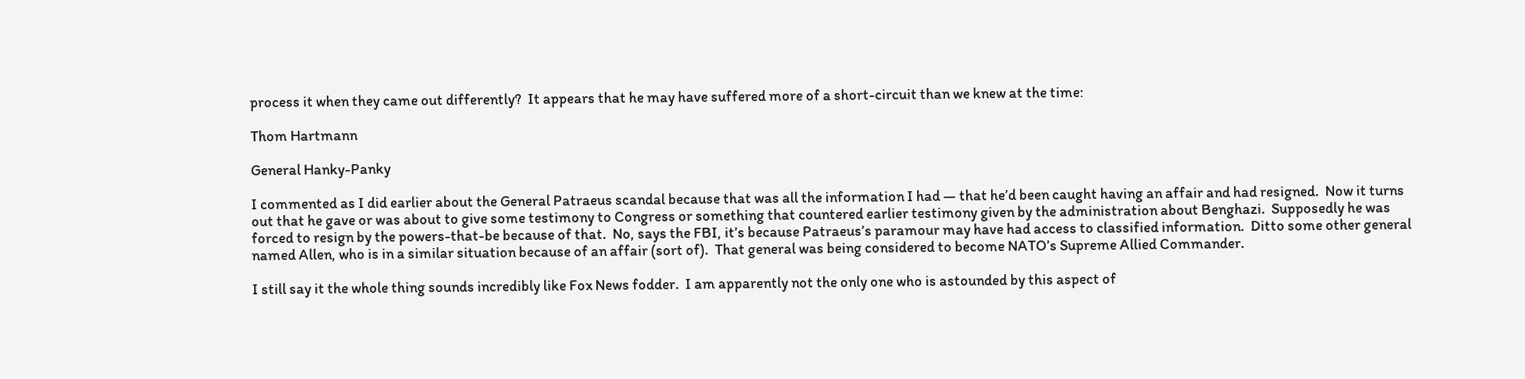process it when they came out differently?  It appears that he may have suffered more of a short-circuit than we knew at the time:

Thom Hartmann

General Hanky-Panky

I commented as I did earlier about the General Patraeus scandal because that was all the information I had — that he’d been caught having an affair and had resigned.  Now it turns out that he gave or was about to give some testimony to Congress or something that countered earlier testimony given by the administration about Benghazi.  Supposedly he was forced to resign by the powers-that-be because of that.  No, says the FBI, it’s because Patraeus’s paramour may have had access to classified information.  Ditto some other general named Allen, who is in a similar situation because of an affair (sort of).  That general was being considered to become NATO’s Supreme Allied Commander.

I still say it the whole thing sounds incredibly like Fox News fodder.  I am apparently not the only one who is astounded by this aspect of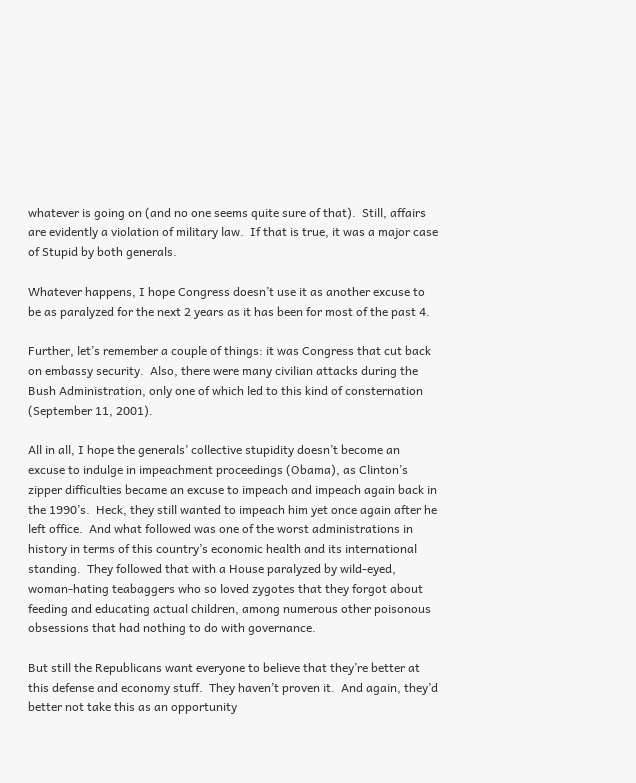whatever is going on (and no one seems quite sure of that).  Still, affairs are evidently a violation of military law.  If that is true, it was a major case of Stupid by both generals.

Whatever happens, I hope Congress doesn’t use it as another excuse to be as paralyzed for the next 2 years as it has been for most of the past 4.

Further, let’s remember a couple of things: it was Congress that cut back on embassy security.  Also, there were many civilian attacks during the Bush Administration, only one of which led to this kind of consternation (September 11, 2001).

All in all, I hope the generals’ collective stupidity doesn’t become an excuse to indulge in impeachment proceedings (Obama), as Clinton’s zipper difficulties became an excuse to impeach and impeach again back in the 1990’s.  Heck, they still wanted to impeach him yet once again after he left office.  And what followed was one of the worst administrations in history in terms of this country’s economic health and its international standing.  They followed that with a House paralyzed by wild-eyed, woman-hating teabaggers who so loved zygotes that they forgot about feeding and educating actual children, among numerous other poisonous obsessions that had nothing to do with governance.

But still the Republicans want everyone to believe that they’re better at this defense and economy stuff.  They haven’t proven it.  And again, they’d better not take this as an opportunity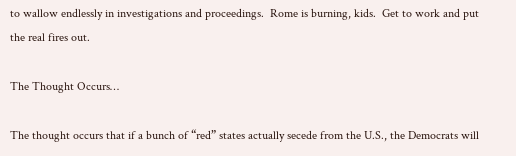to wallow endlessly in investigations and proceedings.  Rome is burning, kids.  Get to work and put the real fires out.

The Thought Occurs…

The thought occurs that if a bunch of “red” states actually secede from the U.S., the Democrats will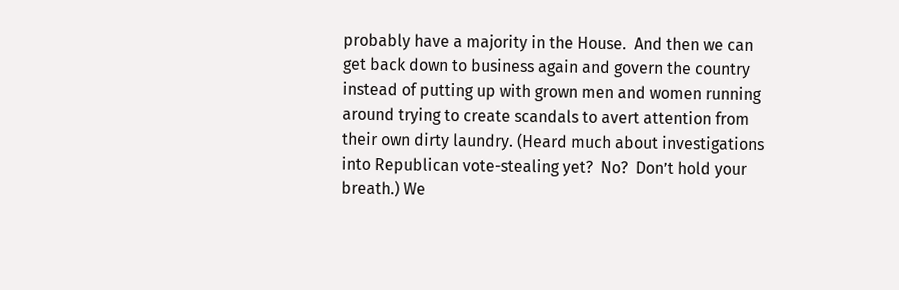probably have a majority in the House.  And then we can get back down to business again and govern the country instead of putting up with grown men and women running around trying to create scandals to avert attention from their own dirty laundry. (Heard much about investigations into Republican vote-stealing yet?  No?  Don’t hold your breath.) We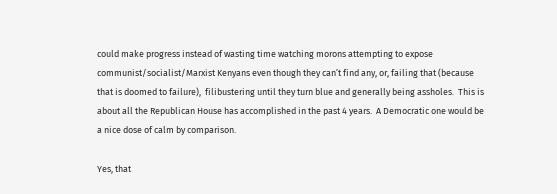could make progress instead of wasting time watching morons attempting to expose communist/socialist/Marxist Kenyans even though they can’t find any, or, failing that (because that is doomed to failure),  filibustering until they turn blue and generally being assholes.  This is about all the Republican House has accomplished in the past 4 years.  A Democratic one would be a nice dose of calm by comparison.

Yes, that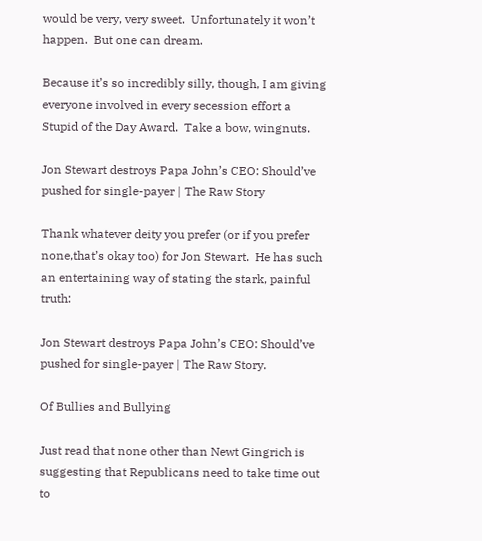would be very, very sweet.  Unfortunately it won’t happen.  But one can dream.

Because it’s so incredibly silly, though, I am giving everyone involved in every secession effort a Stupid of the Day Award.  Take a bow, wingnuts.

Jon Stewart destroys Papa John’s CEO: Should’ve pushed for single-payer | The Raw Story

Thank whatever deity you prefer (or if you prefer none,that’s okay too) for Jon Stewart.  He has such an entertaining way of stating the stark, painful truth:

Jon Stewart destroys Papa John’s CEO: Should’ve pushed for single-payer | The Raw Story.

Of Bullies and Bullying

Just read that none other than Newt Gingrich is suggesting that Republicans need to take time out to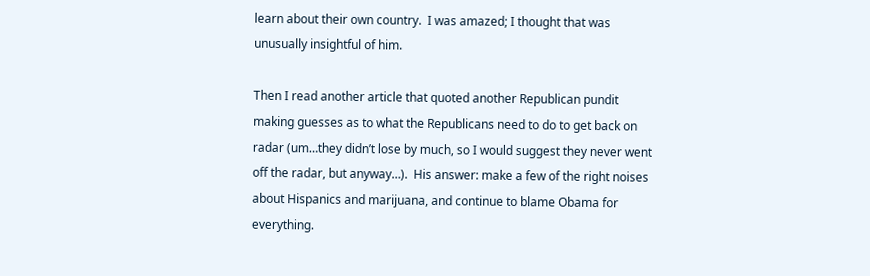learn about their own country.  I was amazed; I thought that was unusually insightful of him.

Then I read another article that quoted another Republican pundit making guesses as to what the Republicans need to do to get back on radar (um…they didn’t lose by much, so I would suggest they never went off the radar, but anyway…).  His answer: make a few of the right noises about Hispanics and marijuana, and continue to blame Obama for everything.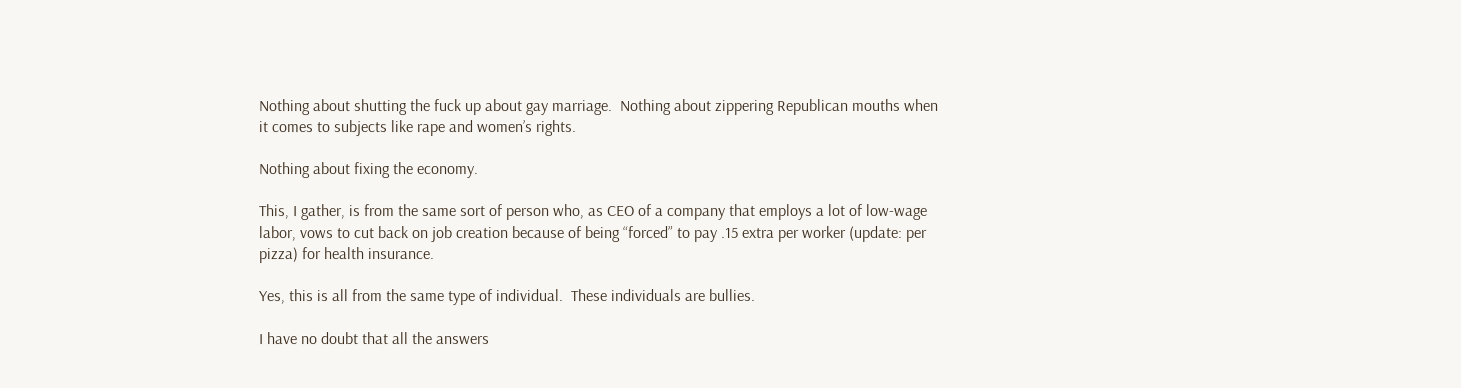Nothing about shutting the fuck up about gay marriage.  Nothing about zippering Republican mouths when it comes to subjects like rape and women’s rights.

Nothing about fixing the economy.

This, I gather, is from the same sort of person who, as CEO of a company that employs a lot of low-wage labor, vows to cut back on job creation because of being “forced” to pay .15 extra per worker (update: per pizza) for health insurance.

Yes, this is all from the same type of individual.  These individuals are bullies.

I have no doubt that all the answers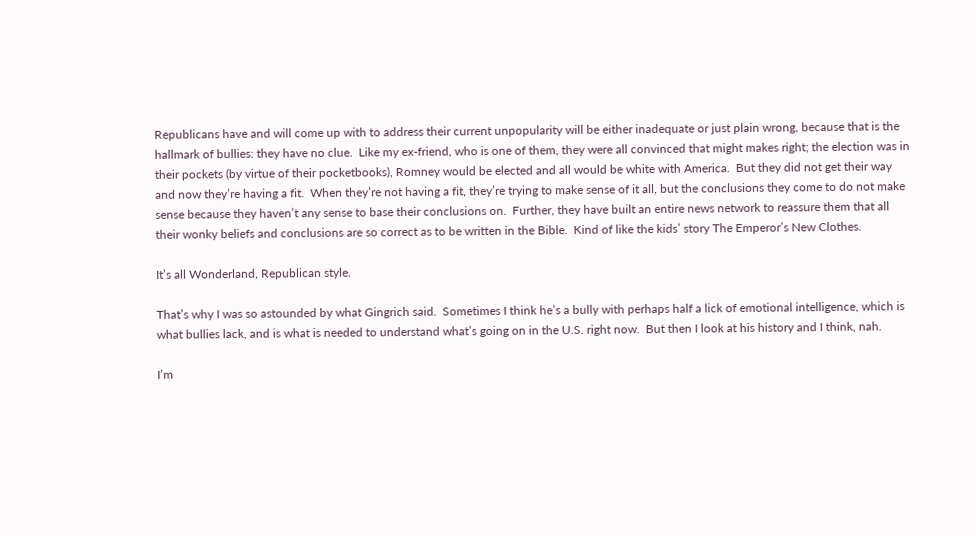Republicans have and will come up with to address their current unpopularity will be either inadequate or just plain wrong, because that is the hallmark of bullies: they have no clue.  Like my ex-friend, who is one of them, they were all convinced that might makes right; the election was in their pockets (by virtue of their pocketbooks), Romney would be elected and all would be white with America.  But they did not get their way and now they’re having a fit.  When they’re not having a fit, they’re trying to make sense of it all, but the conclusions they come to do not make sense because they haven’t any sense to base their conclusions on.  Further, they have built an entire news network to reassure them that all their wonky beliefs and conclusions are so correct as to be written in the Bible.  Kind of like the kids’ story The Emperor’s New Clothes.

It’s all Wonderland, Republican style.

That’s why I was so astounded by what Gingrich said.  Sometimes I think he’s a bully with perhaps half a lick of emotional intelligence, which is what bullies lack, and is what is needed to understand what’s going on in the U.S. right now.  But then I look at his history and I think, nah.

I’m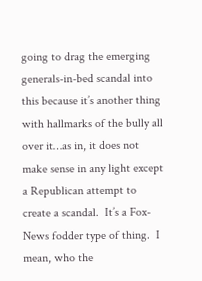going to drag the emerging generals-in-bed scandal into this because it’s another thing with hallmarks of the bully all over it…as in, it does not make sense in any light except a Republican attempt to create a scandal.  It’s a Fox-News fodder type of thing.  I mean, who the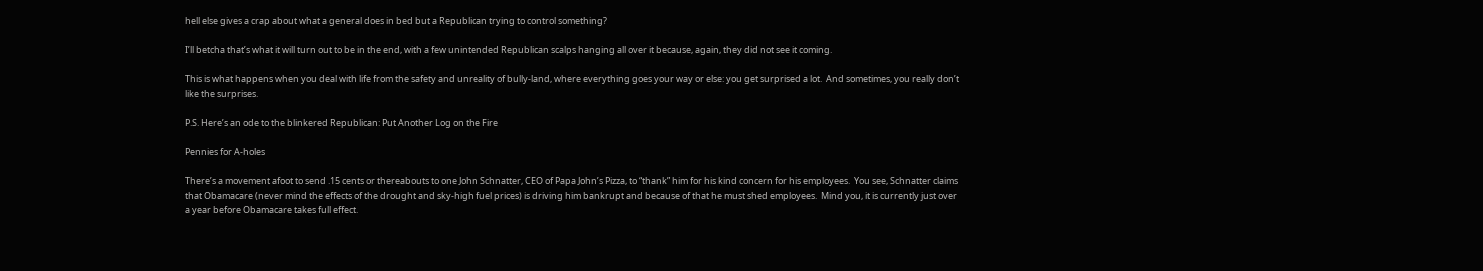hell else gives a crap about what a general does in bed but a Republican trying to control something?

I’ll betcha that’s what it will turn out to be in the end, with a few unintended Republican scalps hanging all over it because, again, they did not see it coming.

This is what happens when you deal with life from the safety and unreality of bully-land, where everything goes your way or else: you get surprised a lot.  And sometimes, you really don’t like the surprises.

P.S. Here’s an ode to the blinkered Republican: Put Another Log on the Fire

Pennies for A-holes

There’s a movement afoot to send .15 cents or thereabouts to one John Schnatter, CEO of Papa John’s Pizza, to “thank” him for his kind concern for his employees.  You see, Schnatter claims that Obamacare (never mind the effects of the drought and sky-high fuel prices) is driving him bankrupt and because of that he must shed employees.  Mind you, it is currently just over a year before Obamacare takes full effect.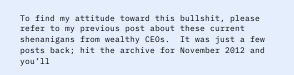To find my attitude toward this bullshit, please refer to my previous post about these current shenanigans from wealthy CEOs.  It was just a few posts back; hit the archive for November 2012 and you’ll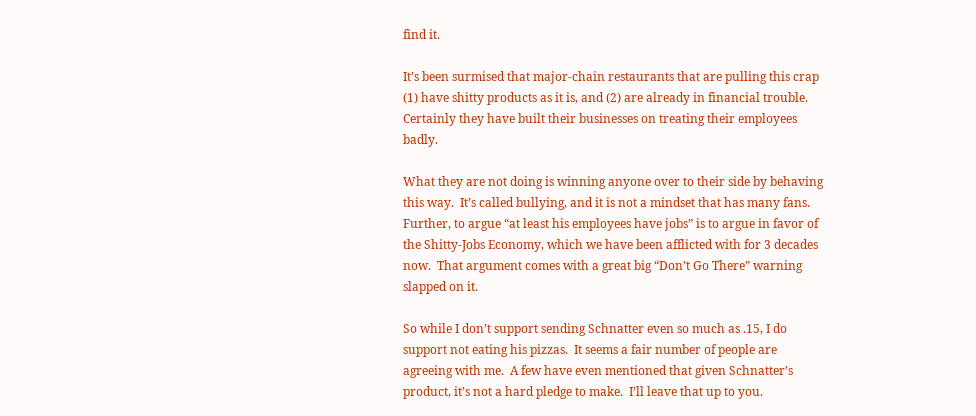find it.

It’s been surmised that major-chain restaurants that are pulling this crap (1) have shitty products as it is, and (2) are already in financial trouble.  Certainly they have built their businesses on treating their employees badly.

What they are not doing is winning anyone over to their side by behaving this way.  It’s called bullying, and it is not a mindset that has many fans.  Further, to argue “at least his employees have jobs” is to argue in favor of the Shitty-Jobs Economy, which we have been afflicted with for 3 decades now.  That argument comes with a great big “Don’t Go There” warning slapped on it.

So while I don’t support sending Schnatter even so much as .15, I do support not eating his pizzas.  It seems a fair number of people are agreeing with me.  A few have even mentioned that given Schnatter’s product, it’s not a hard pledge to make.  I’ll leave that up to you.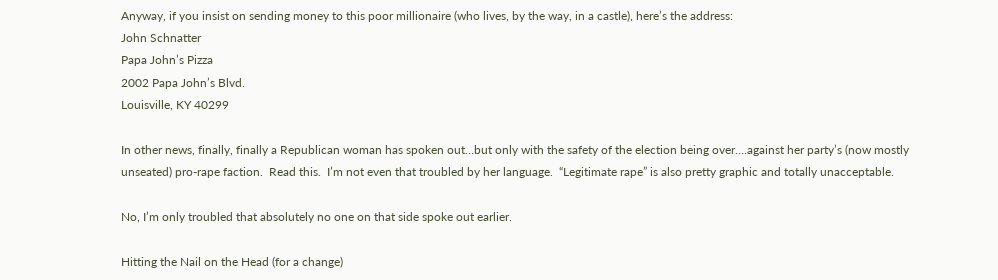Anyway, if you insist on sending money to this poor millionaire (who lives, by the way, in a castle), here’s the address:
John Schnatter
Papa John’s Pizza
2002 Papa John’s Blvd.
Louisville, KY 40299

In other news, finally, finally a Republican woman has spoken out…but only with the safety of the election being over….against her party’s (now mostly unseated) pro-rape faction.  Read this.  I’m not even that troubled by her language.  “Legitimate rape” is also pretty graphic and totally unacceptable.

No, I’m only troubled that absolutely no one on that side spoke out earlier.

Hitting the Nail on the Head (for a change)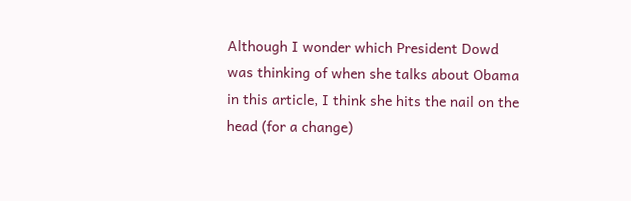Although I wonder which President Dowd was thinking of when she talks about Obama in this article, I think she hits the nail on the head (for a change)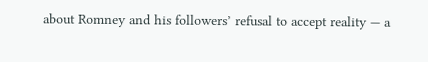about Romney and his followers’ refusal to accept reality — a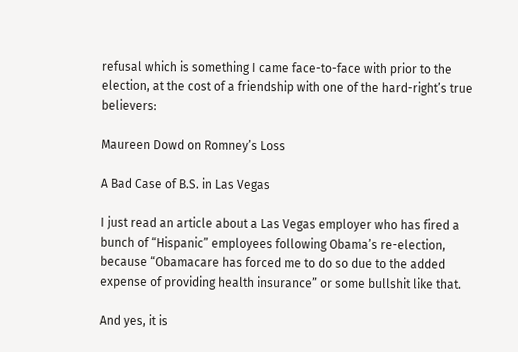refusal which is something I came face-to-face with prior to the election, at the cost of a friendship with one of the hard-right’s true believers:

Maureen Dowd on Romney’s Loss

A Bad Case of B.S. in Las Vegas

I just read an article about a Las Vegas employer who has fired a bunch of “Hispanic” employees following Obama’s re-election, because “Obamacare has forced me to do so due to the added expense of providing health insurance” or some bullshit like that.

And yes, it is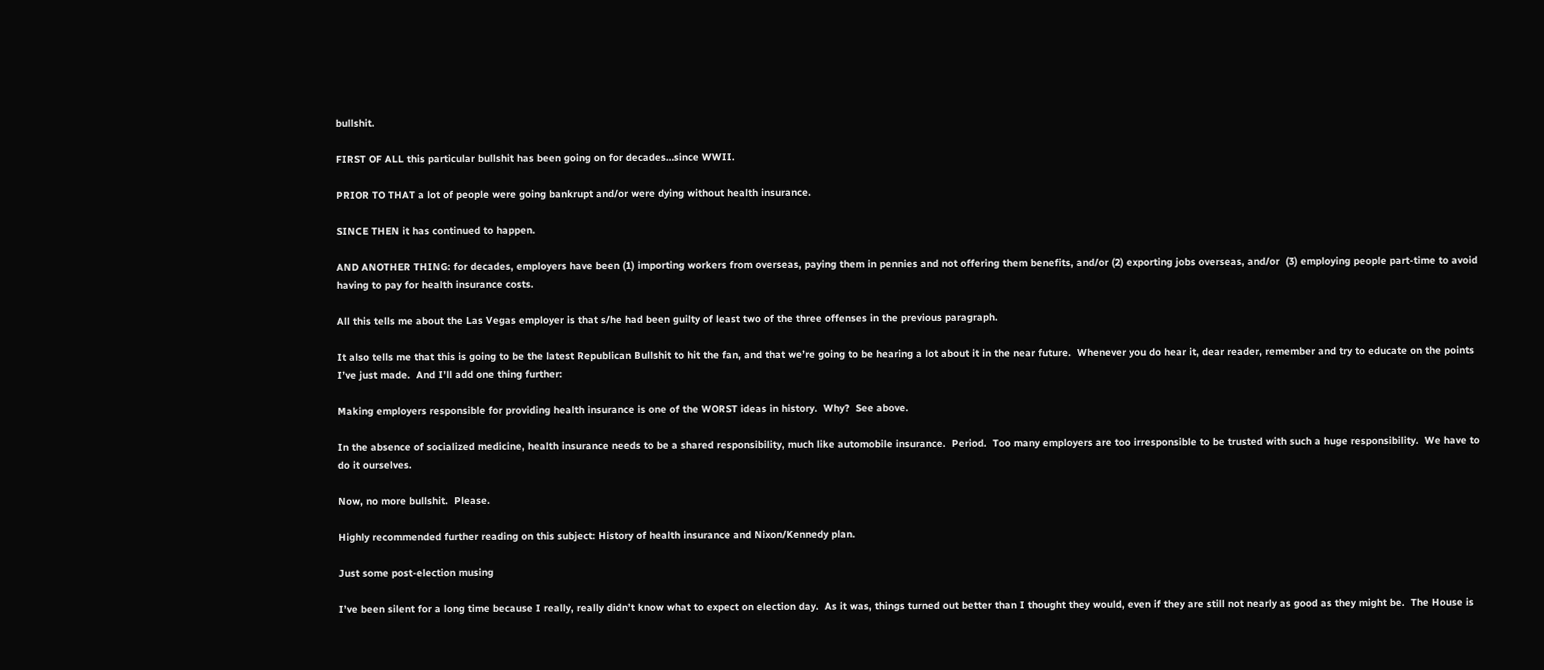bullshit.

FIRST OF ALL this particular bullshit has been going on for decades…since WWII.

PRIOR TO THAT a lot of people were going bankrupt and/or were dying without health insurance.

SINCE THEN it has continued to happen.

AND ANOTHER THING: for decades, employers have been (1) importing workers from overseas, paying them in pennies and not offering them benefits, and/or (2) exporting jobs overseas, and/or  (3) employing people part-time to avoid having to pay for health insurance costs.

All this tells me about the Las Vegas employer is that s/he had been guilty of least two of the three offenses in the previous paragraph.

It also tells me that this is going to be the latest Republican Bullshit to hit the fan, and that we’re going to be hearing a lot about it in the near future.  Whenever you do hear it, dear reader, remember and try to educate on the points I’ve just made.  And I’ll add one thing further:

Making employers responsible for providing health insurance is one of the WORST ideas in history.  Why?  See above.

In the absence of socialized medicine, health insurance needs to be a shared responsibility, much like automobile insurance.  Period.  Too many employers are too irresponsible to be trusted with such a huge responsibility.  We have to do it ourselves.

Now, no more bullshit.  Please.

Highly recommended further reading on this subject: History of health insurance and Nixon/Kennedy plan.

Just some post-election musing

I’ve been silent for a long time because I really, really didn’t know what to expect on election day.  As it was, things turned out better than I thought they would, even if they are still not nearly as good as they might be.  The House is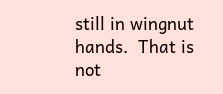still in wingnut hands.  That is not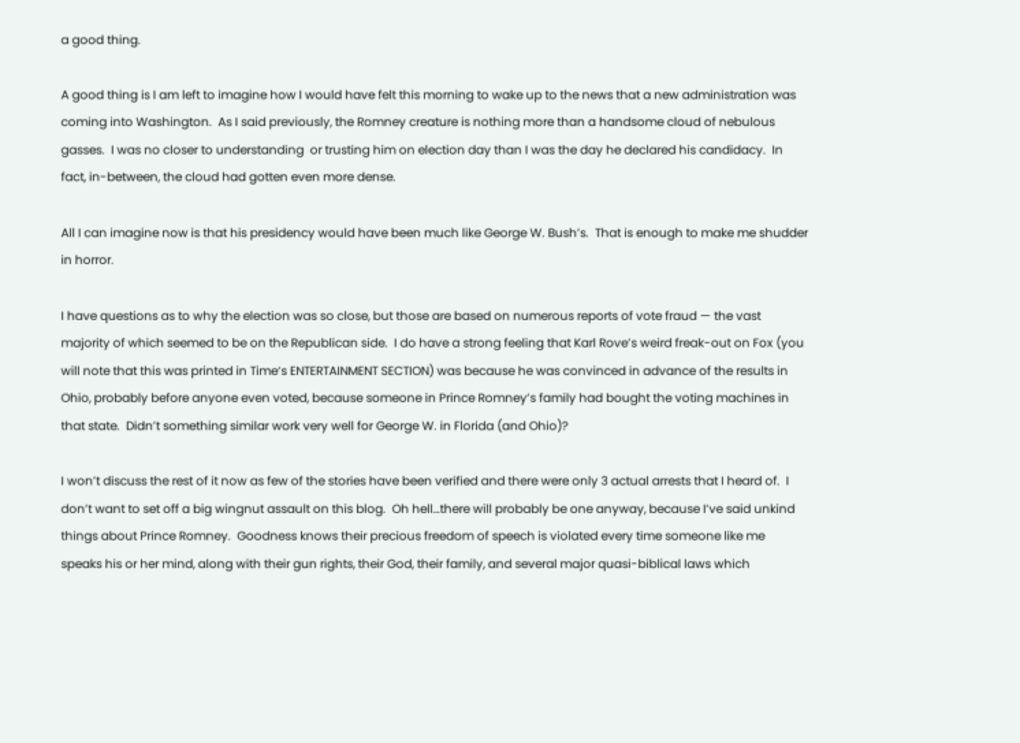a good thing.

A good thing is I am left to imagine how I would have felt this morning to wake up to the news that a new administration was coming into Washington.  As I said previously, the Romney creature is nothing more than a handsome cloud of nebulous gasses.  I was no closer to understanding  or trusting him on election day than I was the day he declared his candidacy.  In fact, in-between, the cloud had gotten even more dense.

All I can imagine now is that his presidency would have been much like George W. Bush’s.  That is enough to make me shudder in horror.

I have questions as to why the election was so close, but those are based on numerous reports of vote fraud — the vast majority of which seemed to be on the Republican side.  I do have a strong feeling that Karl Rove’s weird freak-out on Fox (you will note that this was printed in Time‘s ENTERTAINMENT SECTION) was because he was convinced in advance of the results in Ohio, probably before anyone even voted, because someone in Prince Romney’s family had bought the voting machines in that state.  Didn’t something similar work very well for George W. in Florida (and Ohio)?

I won’t discuss the rest of it now as few of the stories have been verified and there were only 3 actual arrests that I heard of.  I don’t want to set off a big wingnut assault on this blog.  Oh hell…there will probably be one anyway, because I’ve said unkind things about Prince Romney.  Goodness knows their precious freedom of speech is violated every time someone like me speaks his or her mind, along with their gun rights, their God, their family, and several major quasi-biblical laws which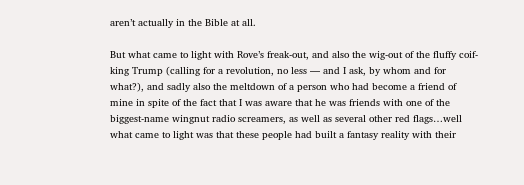aren’t actually in the Bible at all.

But what came to light with Rove’s freak-out, and also the wig-out of the fluffy coif-king Trump (calling for a revolution, no less — and I ask, by whom and for what?), and sadly also the meltdown of a person who had become a friend of mine in spite of the fact that I was aware that he was friends with one of the biggest-name wingnut radio screamers, as well as several other red flags…well what came to light was that these people had built a fantasy reality with their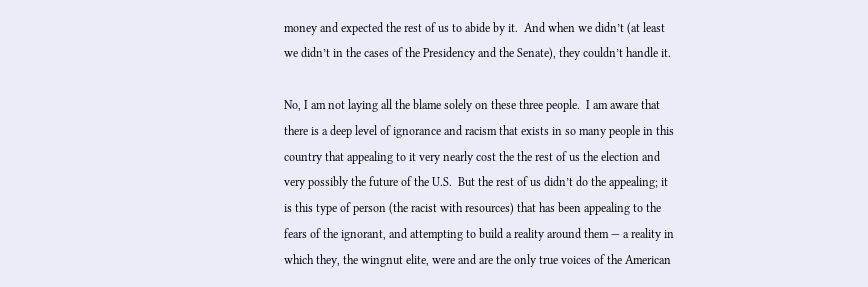money and expected the rest of us to abide by it.  And when we didn’t (at least we didn’t in the cases of the Presidency and the Senate), they couldn’t handle it.

No, I am not laying all the blame solely on these three people.  I am aware that there is a deep level of ignorance and racism that exists in so many people in this country that appealing to it very nearly cost the the rest of us the election and very possibly the future of the U.S.  But the rest of us didn’t do the appealing; it is this type of person (the racist with resources) that has been appealing to the fears of the ignorant, and attempting to build a reality around them — a reality in which they, the wingnut elite, were and are the only true voices of the American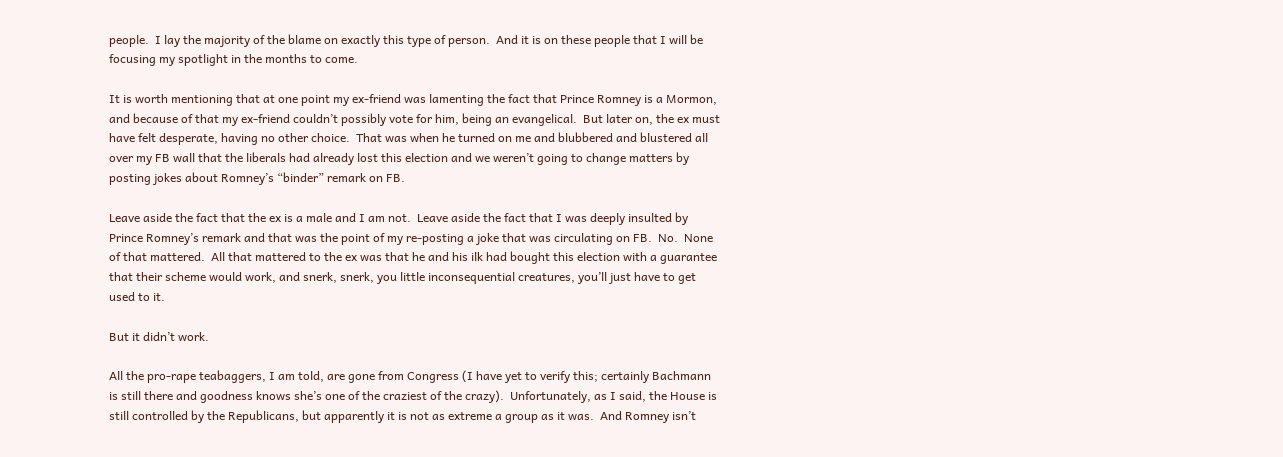people.  I lay the majority of the blame on exactly this type of person.  And it is on these people that I will be focusing my spotlight in the months to come.

It is worth mentioning that at one point my ex-friend was lamenting the fact that Prince Romney is a Mormon, and because of that my ex-friend couldn’t possibly vote for him, being an evangelical.  But later on, the ex must have felt desperate, having no other choice.  That was when he turned on me and blubbered and blustered all over my FB wall that the liberals had already lost this election and we weren’t going to change matters by posting jokes about Romney’s “binder” remark on FB.

Leave aside the fact that the ex is a male and I am not.  Leave aside the fact that I was deeply insulted by Prince Romney’s remark and that was the point of my re-posting a joke that was circulating on FB.  No.  None of that mattered.  All that mattered to the ex was that he and his ilk had bought this election with a guarantee that their scheme would work, and snerk, snerk, you little inconsequential creatures, you’ll just have to get used to it.

But it didn’t work.

All the pro-rape teabaggers, I am told, are gone from Congress (I have yet to verify this; certainly Bachmann is still there and goodness knows she’s one of the craziest of the crazy).  Unfortunately, as I said, the House is still controlled by the Republicans, but apparently it is not as extreme a group as it was.  And Romney isn’t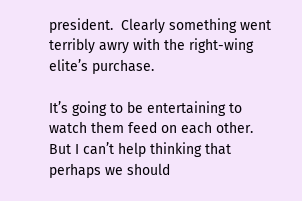president.  Clearly something went terribly awry with the right-wing elite’s purchase.

It’s going to be entertaining to watch them feed on each other.  But I can’t help thinking that perhaps we should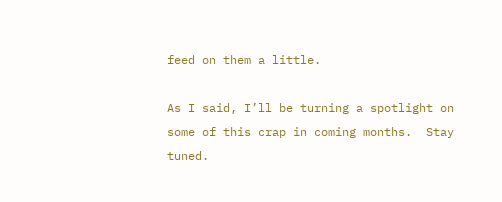feed on them a little.

As I said, I’ll be turning a spotlight on some of this crap in coming months.  Stay tuned.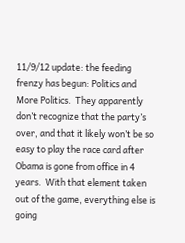11/9/12 update: the feeding frenzy has begun: Politics and More Politics.  They apparently don’t recognize that the party’s over, and that it likely won’t be so easy to play the race card after Obama is gone from office in 4 years.  With that element taken out of the game, everything else is going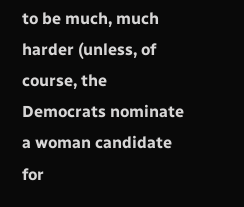to be much, much harder (unless, of course, the Democrats nominate a woman candidate for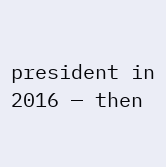president in 2016 — then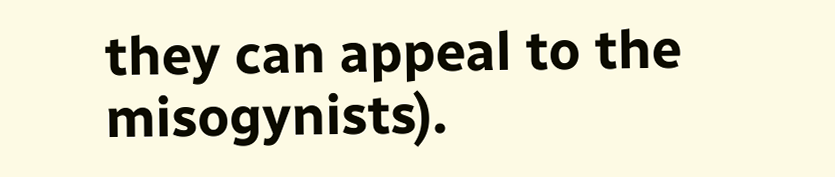they can appeal to the misogynists).